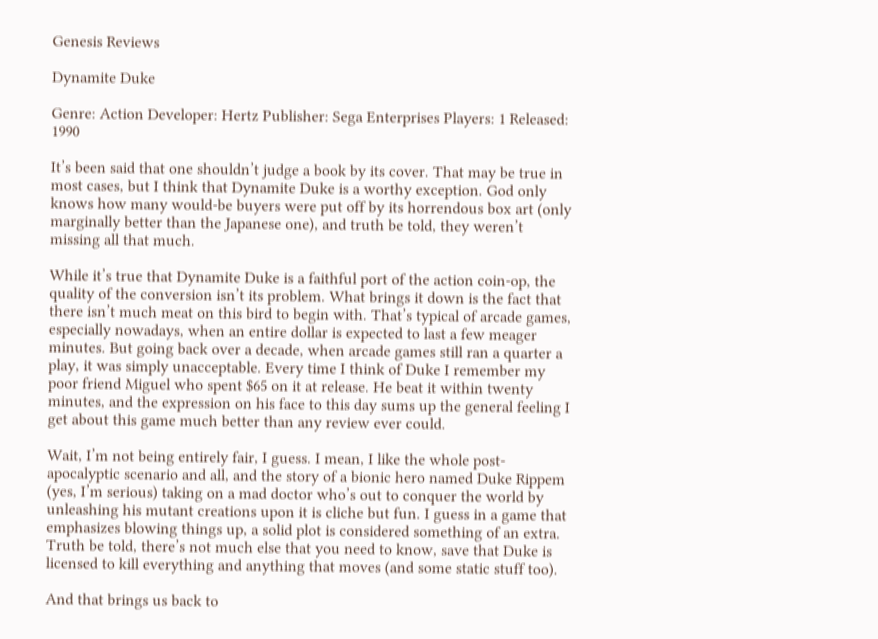Genesis Reviews

Dynamite Duke

Genre: Action Developer: Hertz Publisher: Sega Enterprises Players: 1 Released: 1990

It’s been said that one shouldn’t judge a book by its cover. That may be true in most cases, but I think that Dynamite Duke is a worthy exception. God only knows how many would-be buyers were put off by its horrendous box art (only marginally better than the Japanese one), and truth be told, they weren’t missing all that much.

While it’s true that Dynamite Duke is a faithful port of the action coin-op, the quality of the conversion isn’t its problem. What brings it down is the fact that there isn’t much meat on this bird to begin with. That’s typical of arcade games, especially nowadays, when an entire dollar is expected to last a few meager minutes. But going back over a decade, when arcade games still ran a quarter a play, it was simply unacceptable. Every time I think of Duke I remember my poor friend Miguel who spent $65 on it at release. He beat it within twenty minutes, and the expression on his face to this day sums up the general feeling I get about this game much better than any review ever could.

Wait, I’m not being entirely fair, I guess. I mean, I like the whole post-apocalyptic scenario and all, and the story of a bionic hero named Duke Rippem (yes, I’m serious) taking on a mad doctor who’s out to conquer the world by unleashing his mutant creations upon it is cliche but fun. I guess in a game that emphasizes blowing things up, a solid plot is considered something of an extra. Truth be told, there’s not much else that you need to know, save that Duke is licensed to kill everything and anything that moves (and some static stuff too).

And that brings us back to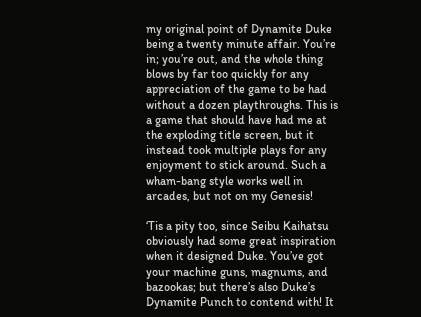my original point of Dynamite Duke being a twenty minute affair. You’re in; you’re out, and the whole thing blows by far too quickly for any appreciation of the game to be had without a dozen playthroughs. This is a game that should have had me at the exploding title screen, but it instead took multiple plays for any enjoyment to stick around. Such a wham-bang style works well in arcades, but not on my Genesis!

‘Tis a pity too, since Seibu Kaihatsu obviously had some great inspiration when it designed Duke. You’ve got your machine guns, magnums, and bazookas; but there’s also Duke’s Dynamite Punch to contend with! It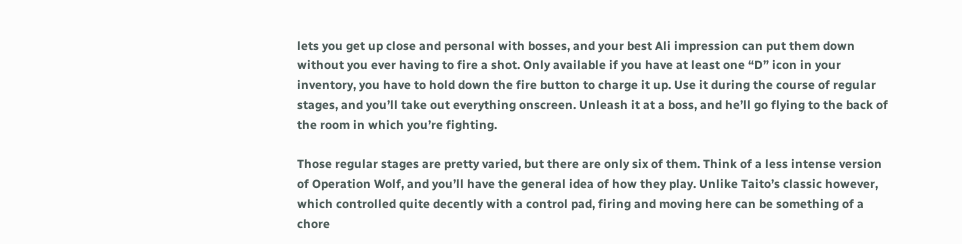lets you get up close and personal with bosses, and your best Ali impression can put them down without you ever having to fire a shot. Only available if you have at least one “D” icon in your inventory, you have to hold down the fire button to charge it up. Use it during the course of regular stages, and you’ll take out everything onscreen. Unleash it at a boss, and he’ll go flying to the back of the room in which you’re fighting.

Those regular stages are pretty varied, but there are only six of them. Think of a less intense version of Operation Wolf, and you’ll have the general idea of how they play. Unlike Taito’s classic however, which controlled quite decently with a control pad, firing and moving here can be something of a chore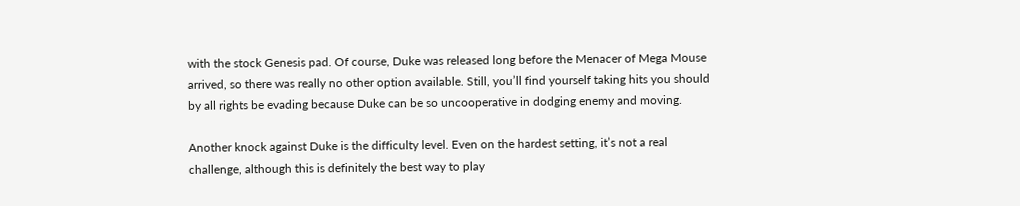with the stock Genesis pad. Of course, Duke was released long before the Menacer of Mega Mouse arrived, so there was really no other option available. Still, you’ll find yourself taking hits you should by all rights be evading because Duke can be so uncooperative in dodging enemy and moving.

Another knock against Duke is the difficulty level. Even on the hardest setting, it’s not a real challenge, although this is definitely the best way to play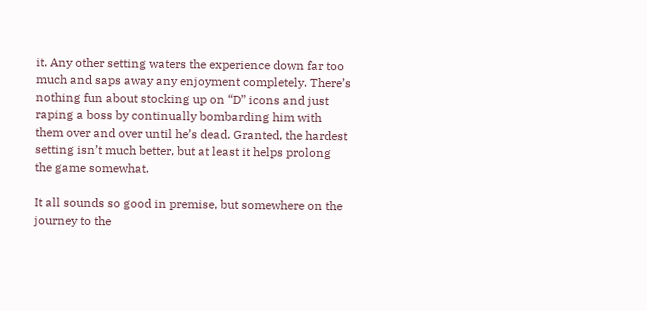it. Any other setting waters the experience down far too much and saps away any enjoyment completely. There’s nothing fun about stocking up on “D” icons and just raping a boss by continually bombarding him with them over and over until he’s dead. Granted, the hardest setting isn’t much better, but at least it helps prolong the game somewhat.

It all sounds so good in premise, but somewhere on the journey to the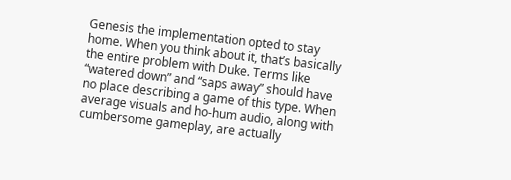Genesis the implementation opted to stay home. When you think about it, that’s basically the entire problem with Duke. Terms like “watered down” and “saps away” should have no place describing a game of this type. When average visuals and ho-hum audio, along with cumbersome gameplay, are actually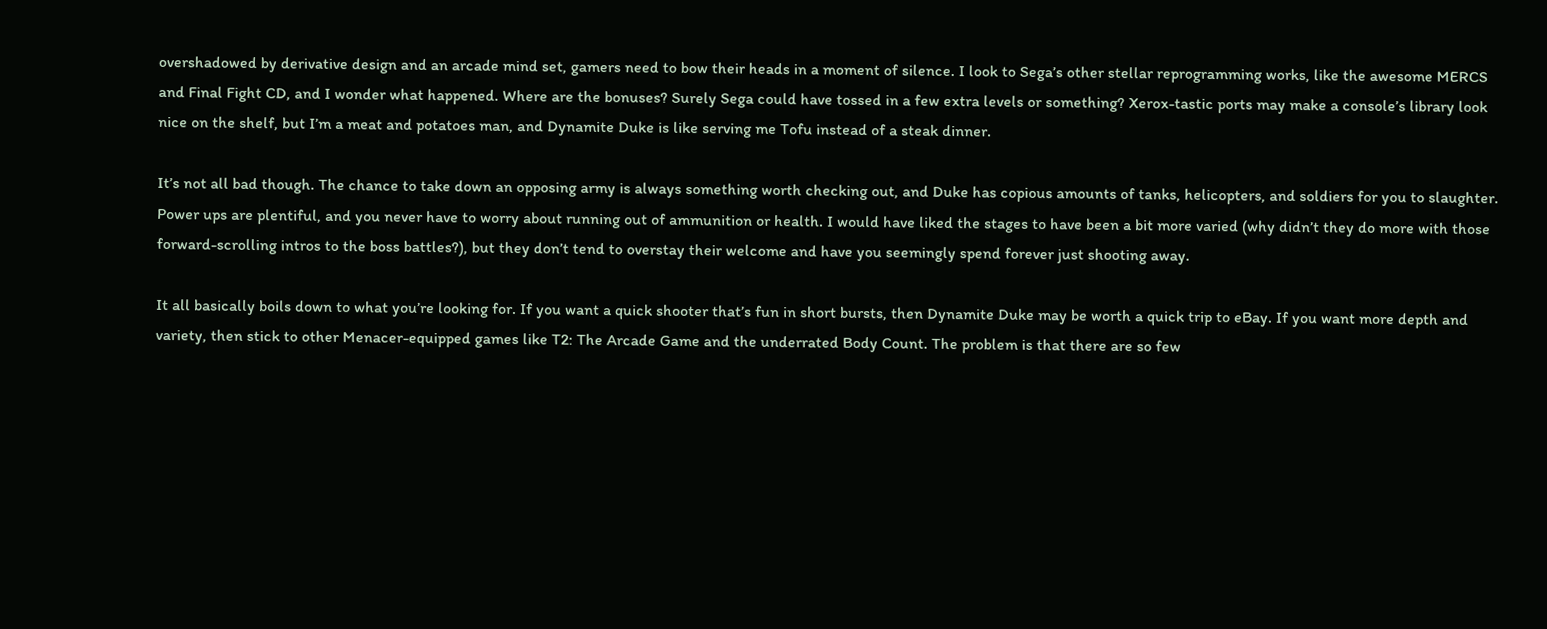overshadowed by derivative design and an arcade mind set, gamers need to bow their heads in a moment of silence. I look to Sega’s other stellar reprogramming works, like the awesome MERCS and Final Fight CD, and I wonder what happened. Where are the bonuses? Surely Sega could have tossed in a few extra levels or something? Xerox-tastic ports may make a console’s library look nice on the shelf, but I’m a meat and potatoes man, and Dynamite Duke is like serving me Tofu instead of a steak dinner.

It’s not all bad though. The chance to take down an opposing army is always something worth checking out, and Duke has copious amounts of tanks, helicopters, and soldiers for you to slaughter. Power ups are plentiful, and you never have to worry about running out of ammunition or health. I would have liked the stages to have been a bit more varied (why didn’t they do more with those forward-scrolling intros to the boss battles?), but they don’t tend to overstay their welcome and have you seemingly spend forever just shooting away.

It all basically boils down to what you’re looking for. If you want a quick shooter that’s fun in short bursts, then Dynamite Duke may be worth a quick trip to eBay. If you want more depth and variety, then stick to other Menacer-equipped games like T2: The Arcade Game and the underrated Body Count. The problem is that there are so few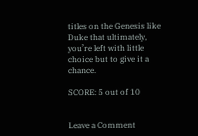titles on the Genesis like Duke that ultimately, you’re left with little choice but to give it a chance.

SCORE: 5 out of 10


Leave a Comment